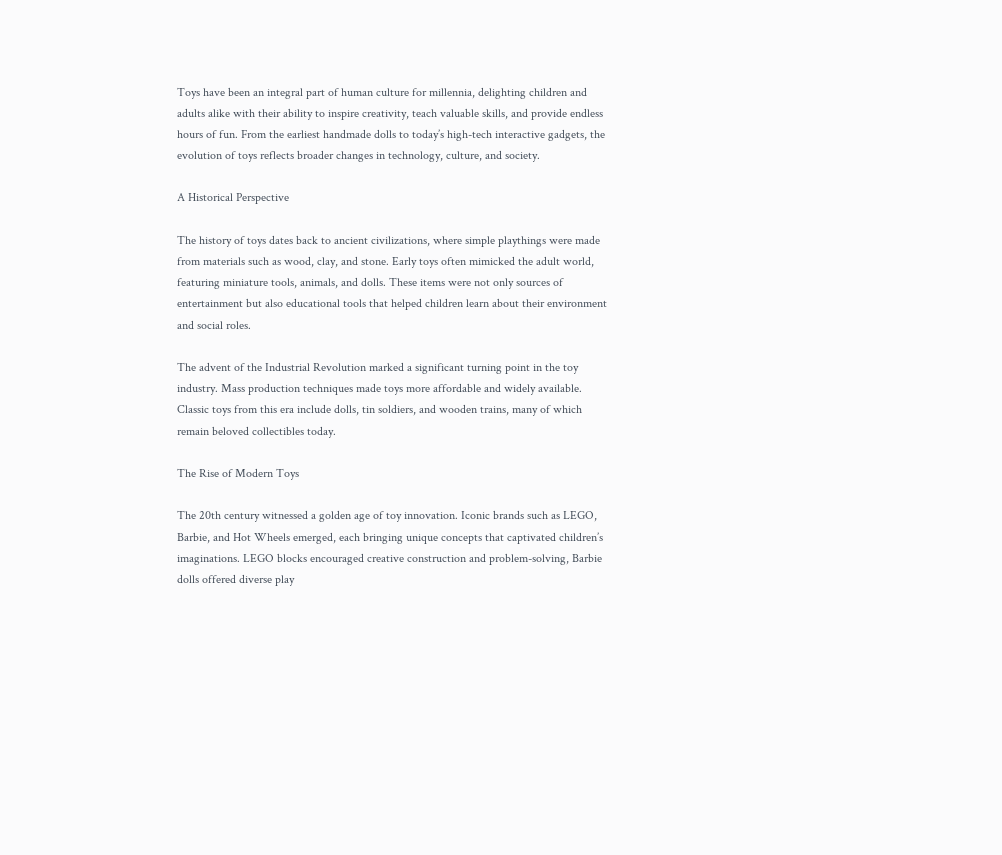Toys have been an integral part of human culture for millennia, delighting children and adults alike with their ability to inspire creativity, teach valuable skills, and provide endless hours of fun. From the earliest handmade dolls to today’s high-tech interactive gadgets, the evolution of toys reflects broader changes in technology, culture, and society.

A Historical Perspective

The history of toys dates back to ancient civilizations, where simple playthings were made from materials such as wood, clay, and stone. Early toys often mimicked the adult world, featuring miniature tools, animals, and dolls. These items were not only sources of entertainment but also educational tools that helped children learn about their environment and social roles.

The advent of the Industrial Revolution marked a significant turning point in the toy industry. Mass production techniques made toys more affordable and widely available. Classic toys from this era include dolls, tin soldiers, and wooden trains, many of which remain beloved collectibles today.

The Rise of Modern Toys

The 20th century witnessed a golden age of toy innovation. Iconic brands such as LEGO, Barbie, and Hot Wheels emerged, each bringing unique concepts that captivated children’s imaginations. LEGO blocks encouraged creative construction and problem-solving, Barbie dolls offered diverse play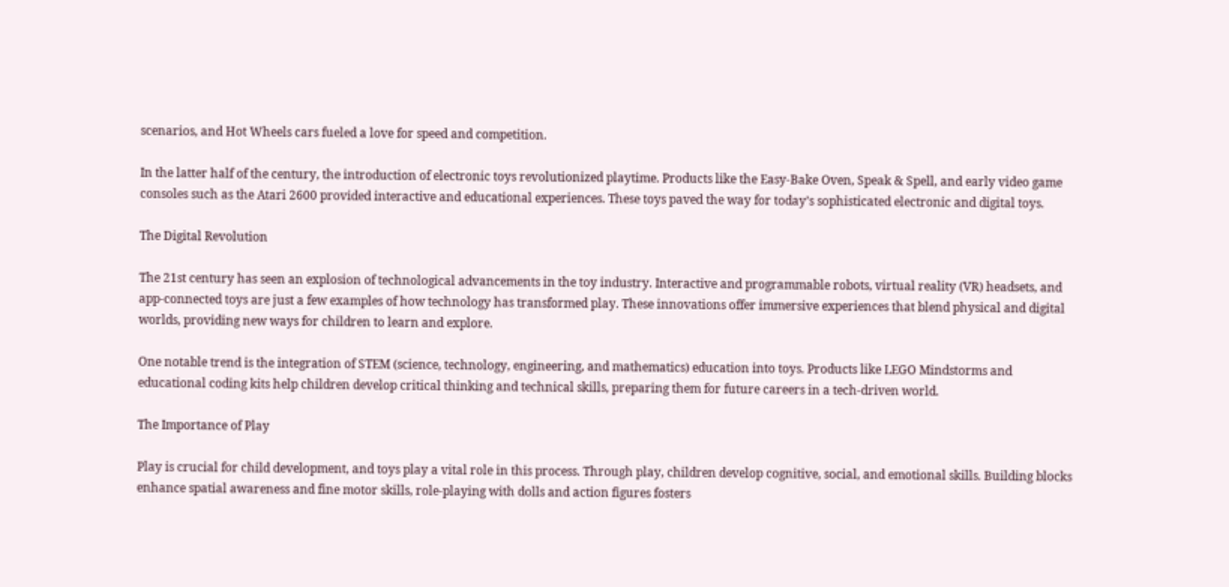scenarios, and Hot Wheels cars fueled a love for speed and competition.

In the latter half of the century, the introduction of electronic toys revolutionized playtime. Products like the Easy-Bake Oven, Speak & Spell, and early video game consoles such as the Atari 2600 provided interactive and educational experiences. These toys paved the way for today’s sophisticated electronic and digital toys.

The Digital Revolution

The 21st century has seen an explosion of technological advancements in the toy industry. Interactive and programmable robots, virtual reality (VR) headsets, and app-connected toys are just a few examples of how technology has transformed play. These innovations offer immersive experiences that blend physical and digital worlds, providing new ways for children to learn and explore.

One notable trend is the integration of STEM (science, technology, engineering, and mathematics) education into toys. Products like LEGO Mindstorms and educational coding kits help children develop critical thinking and technical skills, preparing them for future careers in a tech-driven world.

The Importance of Play

Play is crucial for child development, and toys play a vital role in this process. Through play, children develop cognitive, social, and emotional skills. Building blocks enhance spatial awareness and fine motor skills, role-playing with dolls and action figures fosters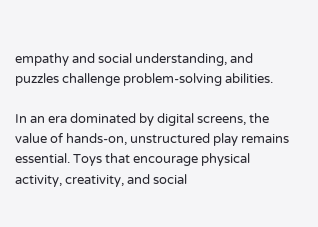empathy and social understanding, and puzzles challenge problem-solving abilities.

In an era dominated by digital screens, the value of hands-on, unstructured play remains essential. Toys that encourage physical activity, creativity, and social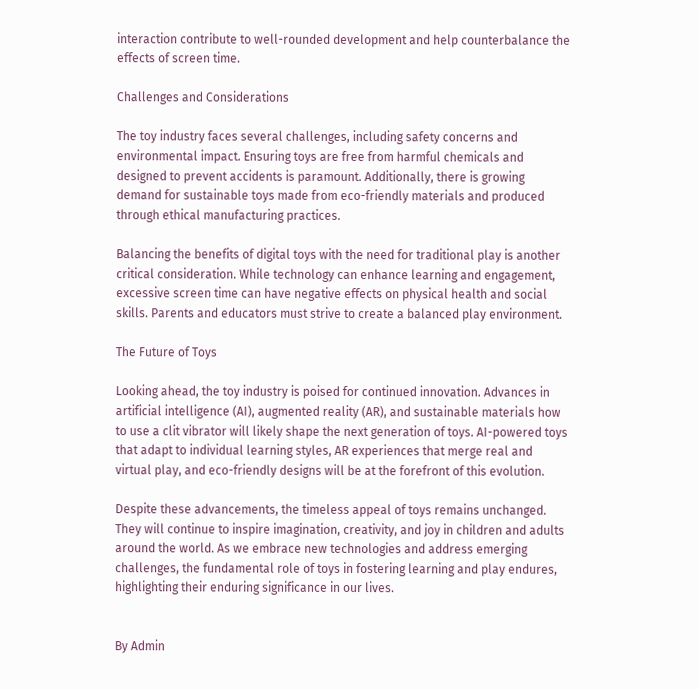interaction contribute to well-rounded development and help counterbalance the effects of screen time.

Challenges and Considerations

The toy industry faces several challenges, including safety concerns and environmental impact. Ensuring toys are free from harmful chemicals and designed to prevent accidents is paramount. Additionally, there is growing demand for sustainable toys made from eco-friendly materials and produced through ethical manufacturing practices.

Balancing the benefits of digital toys with the need for traditional play is another critical consideration. While technology can enhance learning and engagement, excessive screen time can have negative effects on physical health and social skills. Parents and educators must strive to create a balanced play environment.

The Future of Toys

Looking ahead, the toy industry is poised for continued innovation. Advances in artificial intelligence (AI), augmented reality (AR), and sustainable materials how to use a clit vibrator will likely shape the next generation of toys. AI-powered toys that adapt to individual learning styles, AR experiences that merge real and virtual play, and eco-friendly designs will be at the forefront of this evolution.

Despite these advancements, the timeless appeal of toys remains unchanged. They will continue to inspire imagination, creativity, and joy in children and adults around the world. As we embrace new technologies and address emerging challenges, the fundamental role of toys in fostering learning and play endures, highlighting their enduring significance in our lives.


By Admin